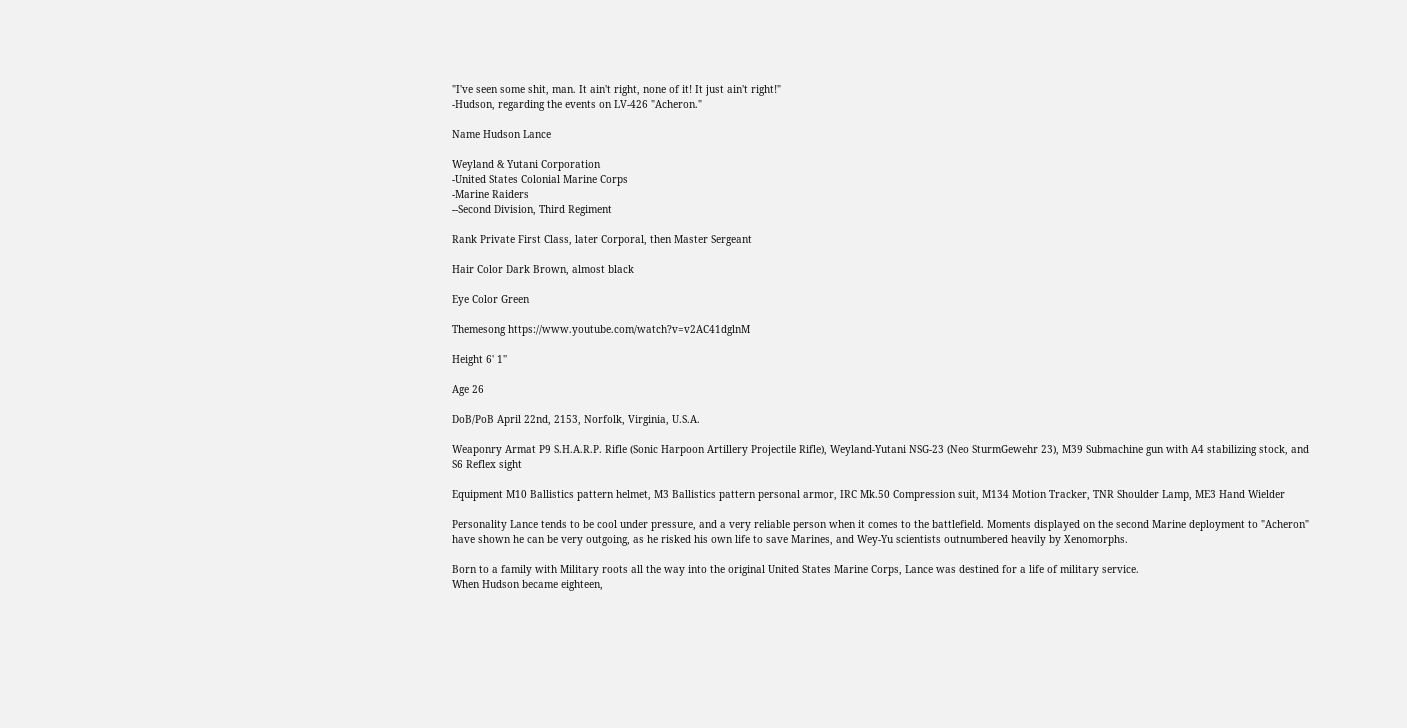"I've seen some shit, man. It ain't right, none of it! It just ain't right!"
-Hudson, regarding the events on LV-426 "Acheron."

Name Hudson Lance

Weyland & Yutani Corporation
-United States Colonial Marine Corps
-Marine Raiders
--Second Division, Third Regiment

Rank Private First Class, later Corporal, then Master Sergeant

Hair Color Dark Brown, almost black

Eye Color Green

Themesong https://www.youtube.com/watch?v=v2AC41dglnM

Height 6' 1''

Age 26

DoB/PoB April 22nd, 2153, Norfolk, Virginia, U.S.A.

Weaponry Armat P9 S.H.A.R.P. Rifle (Sonic Harpoon Artillery Projectile Rifle), Weyland-Yutani NSG-23 (Neo SturmGewehr 23), M39 Submachine gun with A4 stabilizing stock, and S6 Reflex sight

Equipment M10 Ballistics pattern helmet, M3 Ballistics pattern personal armor, IRC Mk.50 Compression suit, M134 Motion Tracker, TNR Shoulder Lamp, ME3 Hand Wielder

Personality Lance tends to be cool under pressure, and a very reliable person when it comes to the battlefield. Moments displayed on the second Marine deployment to "Acheron" have shown he can be very outgoing, as he risked his own life to save Marines, and Wey-Yu scientists outnumbered heavily by Xenomorphs.

Born to a family with Military roots all the way into the original United States Marine Corps, Lance was destined for a life of military service.
When Hudson became eighteen,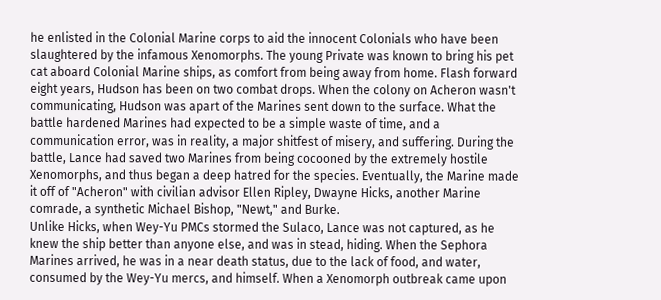he enlisted in the Colonial Marine corps to aid the innocent Colonials who have been slaughtered by the infamous Xenomorphs. The young Private was known to bring his pet cat aboard Colonial Marine ships, as comfort from being away from home. Flash forward eight years, Hudson has been on two combat drops. When the colony on Acheron wasn't communicating, Hudson was apart of the Marines sent down to the surface. What the battle hardened Marines had expected to be a simple waste of time, and a communication error, was in reality, a major shitfest of misery, and suffering. During the battle, Lance had saved two Marines from being cocooned by the extremely hostile Xenomorphs, and thus began a deep hatred for the species. Eventually, the Marine made it off of "Acheron" with civilian advisor Ellen Ripley, Dwayne Hicks, another Marine comrade, a synthetic Michael Bishop, "Newt," and Burke.
Unlike Hicks, when Wey-Yu PMCs stormed the Sulaco, Lance was not captured, as he knew the ship better than anyone else, and was in stead, hiding. When the Sephora Marines arrived, he was in a near death status, due to the lack of food, and water, consumed by the Wey-Yu mercs, and himself. When a Xenomorph outbreak came upon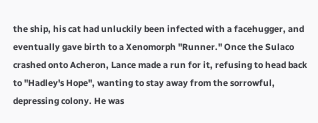the ship, his cat had unluckily been infected with a facehugger, and eventually gave birth to a Xenomorph "Runner." Once the Sulaco crashed onto Acheron, Lance made a run for it, refusing to head back to "Hadley's Hope", wanting to stay away from the sorrowful, depressing colony. He was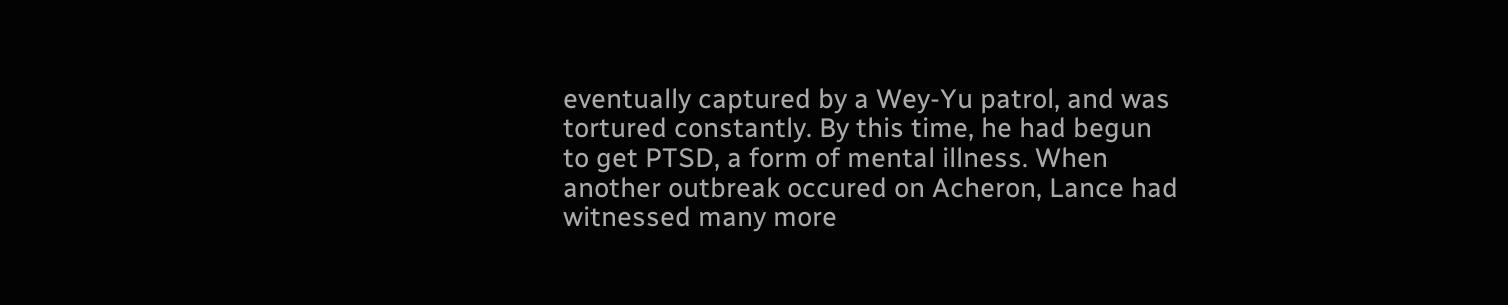eventually captured by a Wey-Yu patrol, and was tortured constantly. By this time, he had begun to get PTSD, a form of mental illness. When another outbreak occured on Acheron, Lance had witnessed many more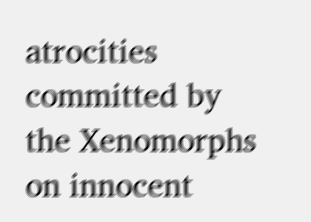atrocities committed by the Xenomorphs on innocent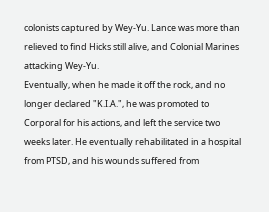colonists captured by Wey-Yu. Lance was more than relieved to find Hicks still alive, and Colonial Marines attacking Wey-Yu.
Eventually, when he made it off the rock, and no longer declared "K.I.A.", he was promoted to Corporal for his actions, and left the service two weeks later. He eventually rehabilitated in a hospital from PTSD, and his wounds suffered from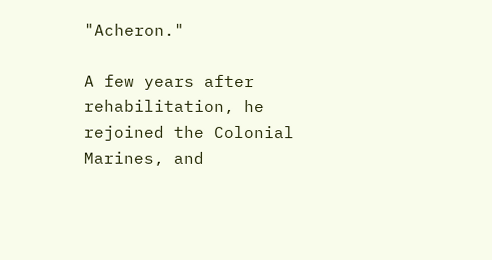"Acheron."

A few years after rehabilitation, he rejoined the Colonial Marines, and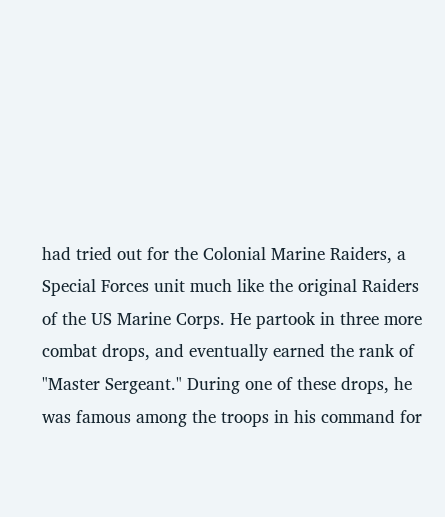had tried out for the Colonial Marine Raiders, a Special Forces unit much like the original Raiders of the US Marine Corps. He partook in three more combat drops, and eventually earned the rank of "Master Sergeant." During one of these drops, he was famous among the troops in his command for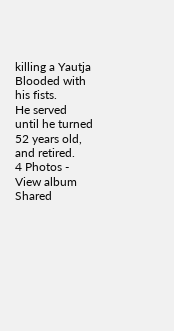killing a Yautja Blooded with his fists.
He served until he turned 52 years old, and retired.
4 Photos - View album
Shared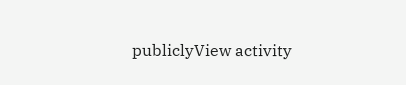publiclyView activity